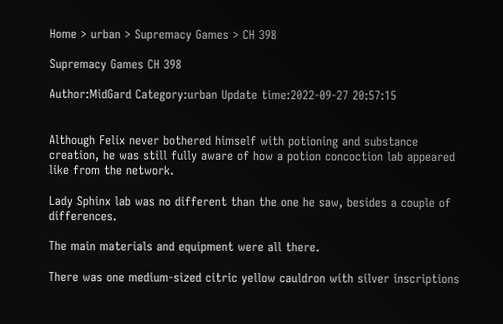Home > urban > Supremacy Games > CH 398

Supremacy Games CH 398

Author:MidGard Category:urban Update time:2022-09-27 20:57:15


Although Felix never bothered himself with potioning and substance creation, he was still fully aware of how a potion concoction lab appeared like from the network.

Lady Sphinx lab was no different than the one he saw, besides a couple of differences.

The main materials and equipment were all there.

There was one medium-sized citric yellow cauldron with silver inscriptions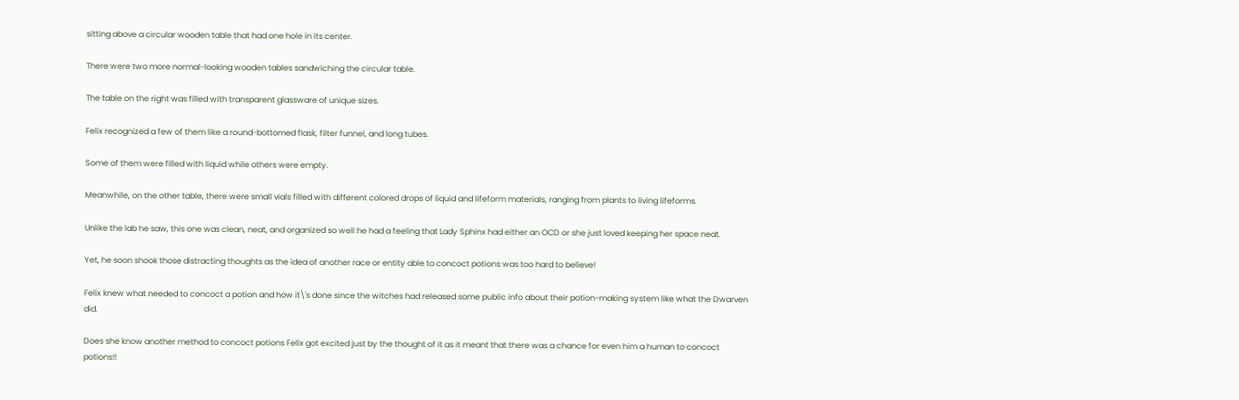sitting above a circular wooden table that had one hole in its center.

There were two more normal-looking wooden tables sandwiching the circular table.

The table on the right was filled with transparent glassware of unique sizes.

Felix recognized a few of them like a round-bottomed flask, filter funnel, and long tubes.

Some of them were filled with liquid while others were empty.

Meanwhile, on the other table, there were small vials filled with different colored drops of liquid and lifeform materials, ranging from plants to living lifeforms.

Unlike the lab he saw, this one was clean, neat, and organized so well he had a feeling that Lady Sphinx had either an OCD or she just loved keeping her space neat.

Yet, he soon shook those distracting thoughts as the idea of another race or entity able to concoct potions was too hard to believe!

Felix knew what needed to concoct a potion and how it\'s done since the witches had released some public info about their potion-making system like what the Dwarven did.

Does she know another method to concoct potions Felix got excited just by the thought of it as it meant that there was a chance for even him a human to concoct potions!!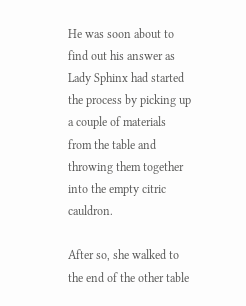He was soon about to find out his answer as Lady Sphinx had started the process by picking up a couple of materials from the table and throwing them together into the empty citric cauldron.

After so, she walked to the end of the other table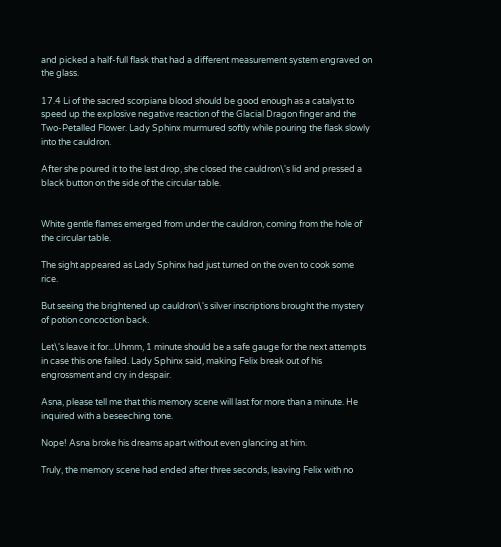and picked a half-full flask that had a different measurement system engraved on the glass.

17.4 Li of the sacred scorpiana blood should be good enough as a catalyst to speed up the explosive negative reaction of the Glacial Dragon finger and the Two-Petalled Flower. Lady Sphinx murmured softly while pouring the flask slowly into the cauldron.

After she poured it to the last drop, she closed the cauldron\'s lid and pressed a black button on the side of the circular table.


White gentle flames emerged from under the cauldron, coming from the hole of the circular table.

The sight appeared as Lady Sphinx had just turned on the oven to cook some rice.

But seeing the brightened up cauldron\'s silver inscriptions brought the mystery of potion concoction back.

Let\'s leave it for...Uhmm, 1 minute should be a safe gauge for the next attempts in case this one failed. Lady Sphinx said, making Felix break out of his engrossment and cry in despair.

Asna, please tell me that this memory scene will last for more than a minute. He inquired with a beseeching tone.

Nope! Asna broke his dreams apart without even glancing at him.

Truly, the memory scene had ended after three seconds, leaving Felix with no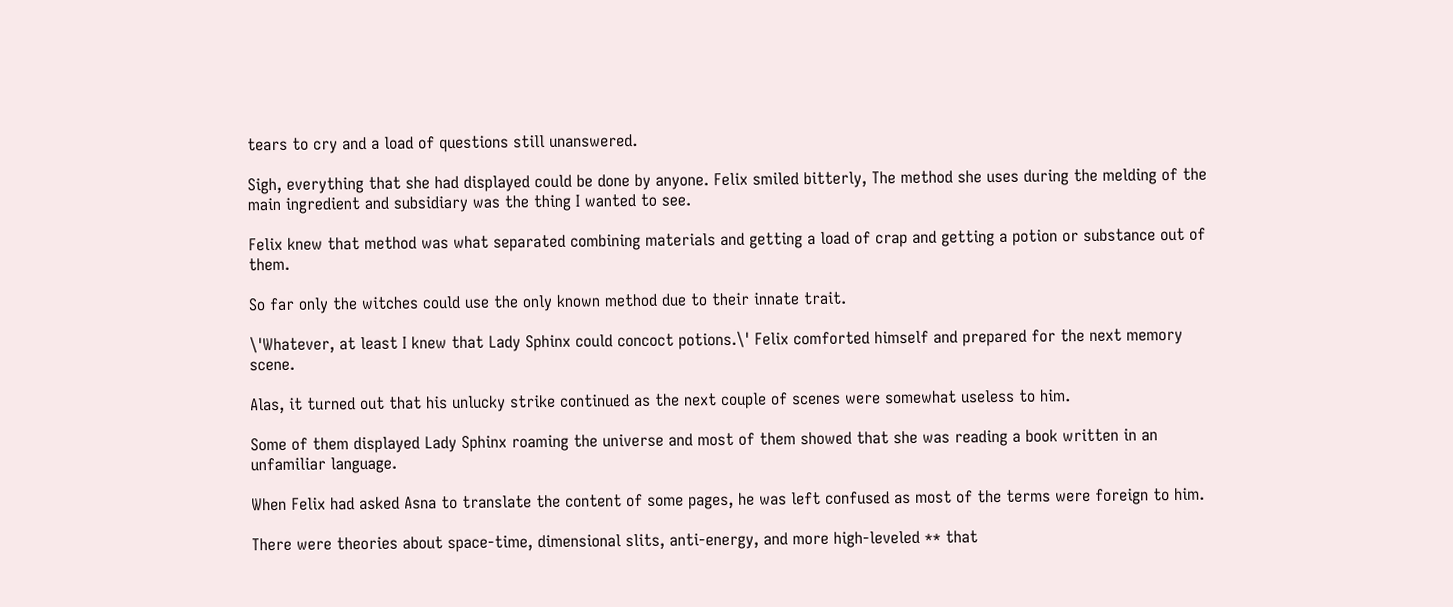tears to cry and a load of questions still unanswered.

Sigh, everything that she had displayed could be done by anyone. Felix smiled bitterly, The method she uses during the melding of the main ingredient and subsidiary was the thing I wanted to see.

Felix knew that method was what separated combining materials and getting a load of crap and getting a potion or substance out of them.

So far only the witches could use the only known method due to their innate trait.

\'Whatever, at least I knew that Lady Sphinx could concoct potions.\' Felix comforted himself and prepared for the next memory scene.

Alas, it turned out that his unlucky strike continued as the next couple of scenes were somewhat useless to him.

Some of them displayed Lady Sphinx roaming the universe and most of them showed that she was reading a book written in an unfamiliar language.

When Felix had asked Asna to translate the content of some pages, he was left confused as most of the terms were foreign to him.

There were theories about space-time, dimensional slits, anti-energy, and more high-leveled ** that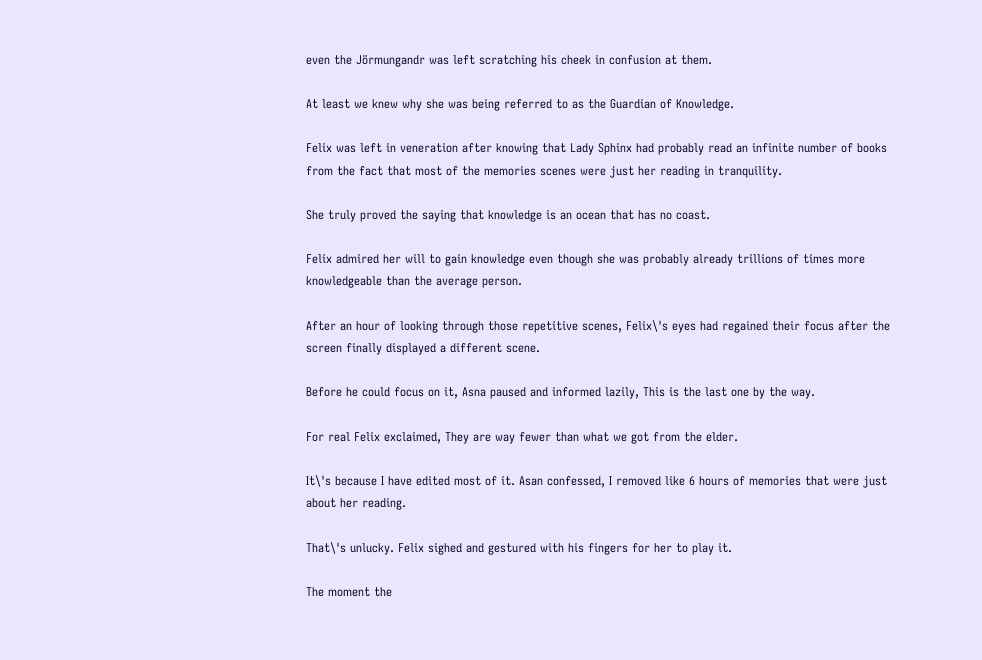even the Jörmungandr was left scratching his cheek in confusion at them.

At least we knew why she was being referred to as the Guardian of Knowledge.

Felix was left in veneration after knowing that Lady Sphinx had probably read an infinite number of books from the fact that most of the memories scenes were just her reading in tranquility.

She truly proved the saying that knowledge is an ocean that has no coast.

Felix admired her will to gain knowledge even though she was probably already trillions of times more knowledgeable than the average person.

After an hour of looking through those repetitive scenes, Felix\'s eyes had regained their focus after the screen finally displayed a different scene.

Before he could focus on it, Asna paused and informed lazily, This is the last one by the way.

For real Felix exclaimed, They are way fewer than what we got from the elder.

It\'s because I have edited most of it. Asan confessed, I removed like 6 hours of memories that were just about her reading.

That\'s unlucky. Felix sighed and gestured with his fingers for her to play it.

The moment the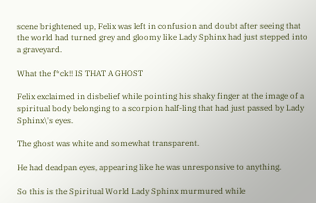scene brightened up, Felix was left in confusion and doubt after seeing that the world had turned grey and gloomy like Lady Sphinx had just stepped into a graveyard.

What the f*ck!! IS THAT A GHOST

Felix exclaimed in disbelief while pointing his shaky finger at the image of a spiritual body belonging to a scorpion half-ling that had just passed by Lady Sphinx\'s eyes.

The ghost was white and somewhat transparent.

He had deadpan eyes, appearing like he was unresponsive to anything.

So this is the Spiritual World Lady Sphinx murmured while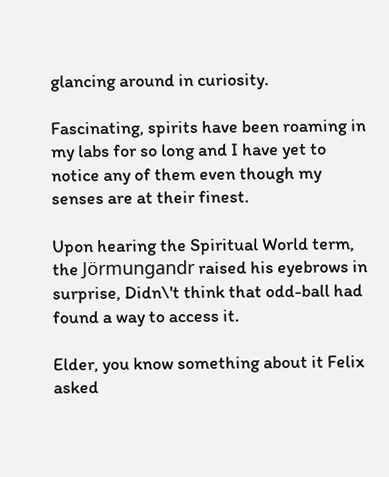glancing around in curiosity.

Fascinating, spirits have been roaming in my labs for so long and I have yet to notice any of them even though my senses are at their finest.

Upon hearing the Spiritual World term, the Jörmungandr raised his eyebrows in surprise, Didn\'t think that odd-ball had found a way to access it.

Elder, you know something about it Felix asked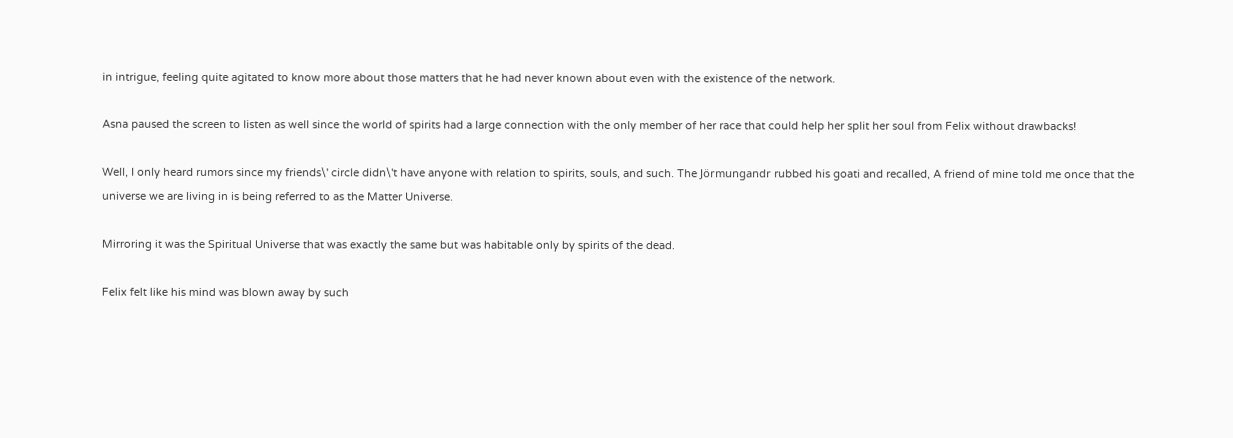in intrigue, feeling quite agitated to know more about those matters that he had never known about even with the existence of the network.

Asna paused the screen to listen as well since the world of spirits had a large connection with the only member of her race that could help her split her soul from Felix without drawbacks!

Well, I only heard rumors since my friends\' circle didn\'t have anyone with relation to spirits, souls, and such. The Jörmungandr rubbed his goati and recalled, A friend of mine told me once that the universe we are living in is being referred to as the Matter Universe.

Mirroring it was the Spiritual Universe that was exactly the same but was habitable only by spirits of the dead.

Felix felt like his mind was blown away by such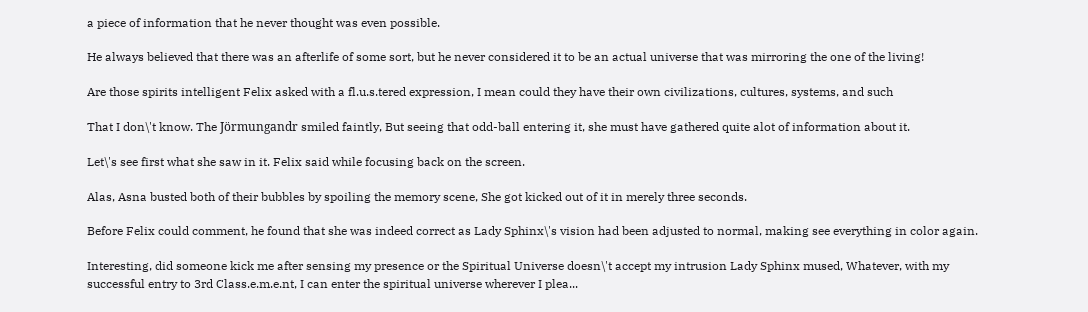a piece of information that he never thought was even possible.

He always believed that there was an afterlife of some sort, but he never considered it to be an actual universe that was mirroring the one of the living!

Are those spirits intelligent Felix asked with a fl.u.s.tered expression, I mean could they have their own civilizations, cultures, systems, and such

That I don\'t know. The Jörmungandr smiled faintly, But seeing that odd-ball entering it, she must have gathered quite alot of information about it.

Let\'s see first what she saw in it. Felix said while focusing back on the screen.

Alas, Asna busted both of their bubbles by spoiling the memory scene, She got kicked out of it in merely three seconds.

Before Felix could comment, he found that she was indeed correct as Lady Sphinx\'s vision had been adjusted to normal, making see everything in color again.

Interesting, did someone kick me after sensing my presence or the Spiritual Universe doesn\'t accept my intrusion Lady Sphinx mused, Whatever, with my successful entry to 3rd Class.e.m.e.nt, I can enter the spiritual universe wherever I plea...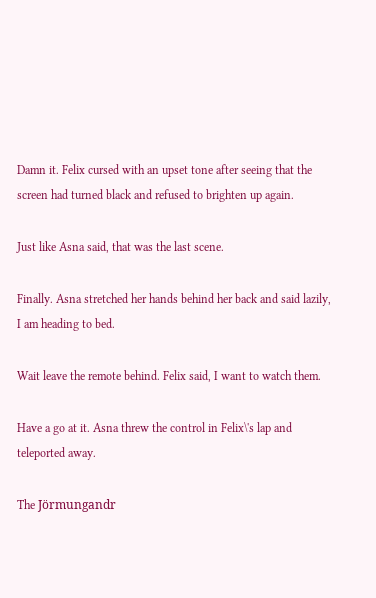Damn it. Felix cursed with an upset tone after seeing that the screen had turned black and refused to brighten up again.

Just like Asna said, that was the last scene.

Finally. Asna stretched her hands behind her back and said lazily, I am heading to bed.

Wait leave the remote behind. Felix said, I want to watch them.

Have a go at it. Asna threw the control in Felix\'s lap and teleported away.

The Jörmungandr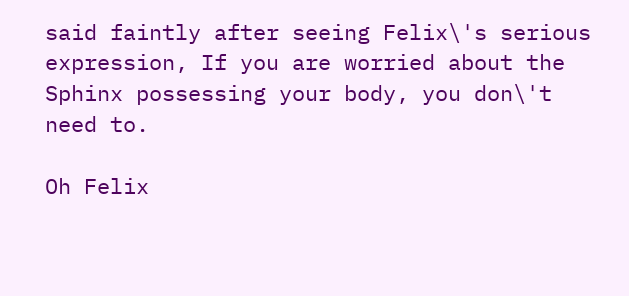said faintly after seeing Felix\'s serious expression, If you are worried about the Sphinx possessing your body, you don\'t need to.

Oh Felix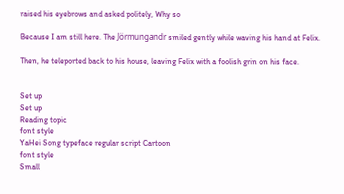raised his eyebrows and asked politely, Why so

Because I am still here. The Jörmungandr smiled gently while waving his hand at Felix.

Then, he teleported back to his house, leaving Felix with a foolish grin on his face.


Set up
Set up
Reading topic
font style
YaHei Song typeface regular script Cartoon
font style
Small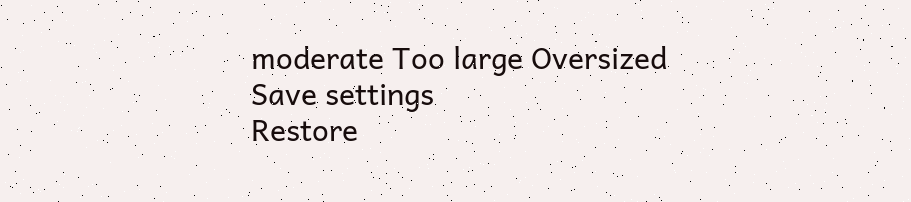moderate Too large Oversized
Save settings
Restore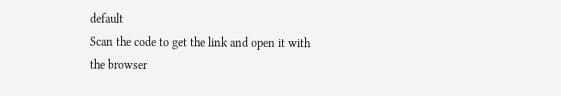default
Scan the code to get the link and open it with the browser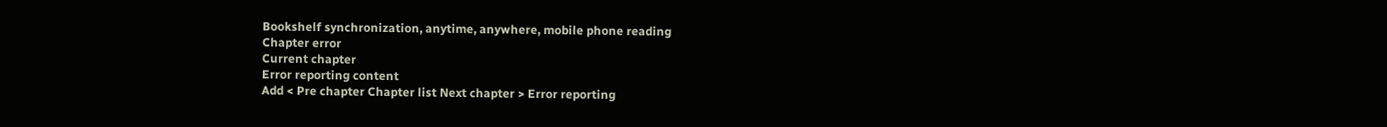Bookshelf synchronization, anytime, anywhere, mobile phone reading
Chapter error
Current chapter
Error reporting content
Add < Pre chapter Chapter list Next chapter > Error reporting